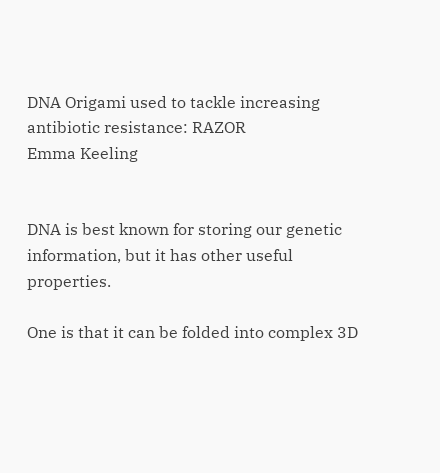DNA Origami used to tackle increasing antibiotic resistance: RAZOR
Emma Keeling


DNA is best known for storing our genetic information, but it has other useful properties.

One is that it can be folded into complex 3D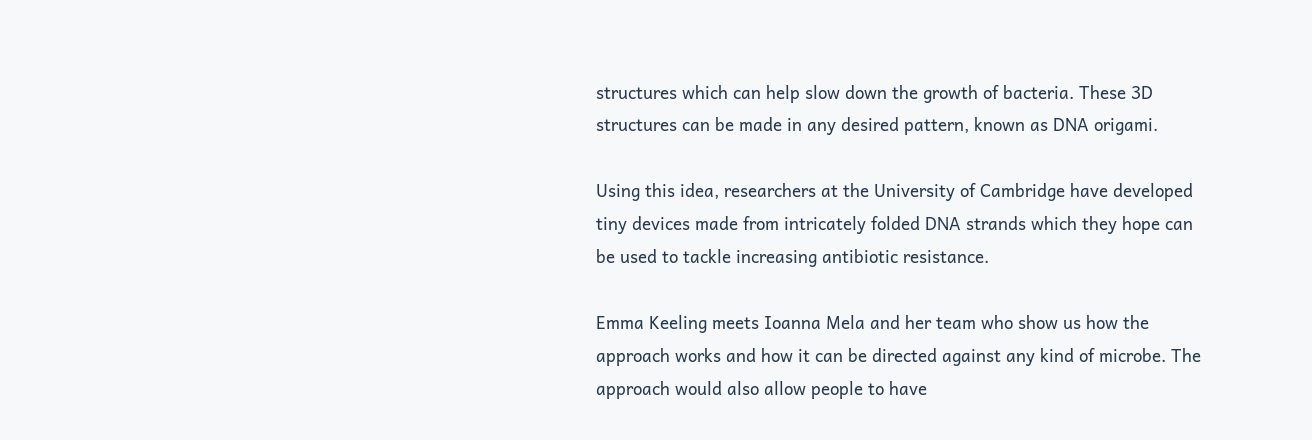structures which can help slow down the growth of bacteria. These 3D structures can be made in any desired pattern, known as DNA origami.

Using this idea, researchers at the University of Cambridge have developed tiny devices made from intricately folded DNA strands which they hope can be used to tackle increasing antibiotic resistance.

Emma Keeling meets Ioanna Mela and her team who show us how the approach works and how it can be directed against any kind of microbe. The approach would also allow people to have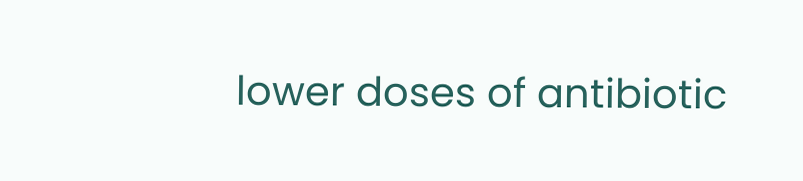lower doses of antibiotic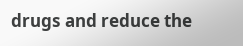drugs and reduce the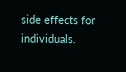side effects for individuals.